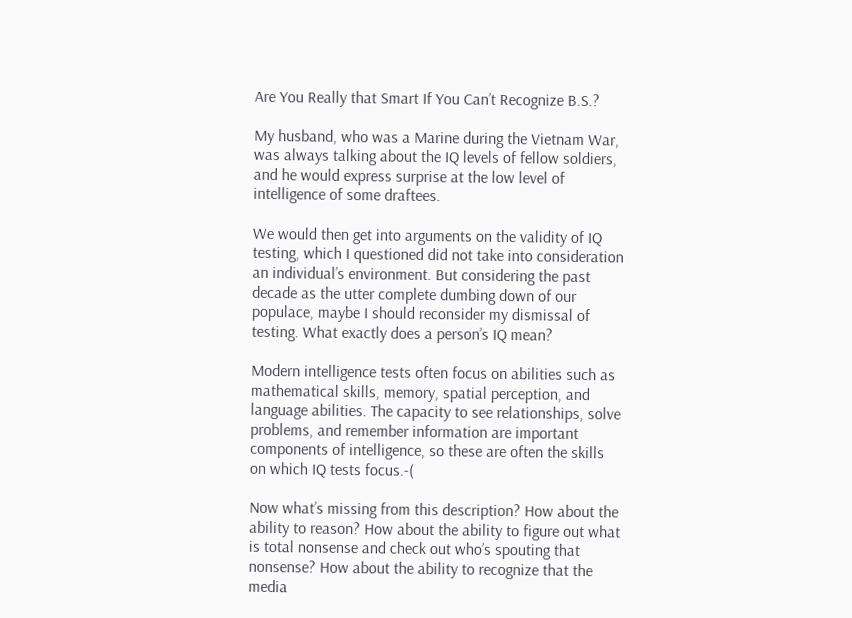Are You Really that Smart If You Can’t Recognize B.S.?

My husband, who was a Marine during the Vietnam War, was always talking about the IQ levels of fellow soldiers, and he would express surprise at the low level of intelligence of some draftees.

We would then get into arguments on the validity of IQ testing, which I questioned did not take into consideration an individual’s environment. But considering the past decade as the utter complete dumbing down of our populace, maybe I should reconsider my dismissal of testing. What exactly does a person’s IQ mean?

Modern intelligence tests often focus on abilities such as mathematical skills, memory, spatial perception, and language abilities. The capacity to see relationships, solve problems, and remember information are important components of intelligence, so these are often the skills on which IQ tests focus.-(

Now what’s missing from this description? How about the ability to reason? How about the ability to figure out what is total nonsense and check out who’s spouting that nonsense? How about the ability to recognize that the media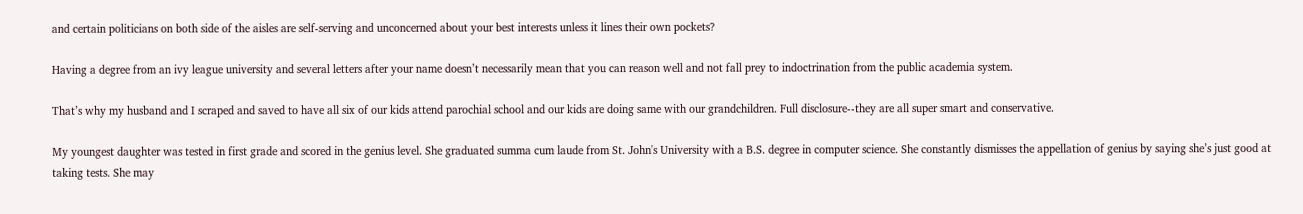and certain politicians on both side of the aisles are self-serving and unconcerned about your best interests unless it lines their own pockets?

Having a degree from an ivy league university and several letters after your name doesn’t necessarily mean that you can reason well and not fall prey to indoctrination from the public academia system.

That’s why my husband and I scraped and saved to have all six of our kids attend parochial school and our kids are doing same with our grandchildren. Full disclosure--they are all super smart and conservative.

My youngest daughter was tested in first grade and scored in the genius level. She graduated summa cum laude from St. John's University with a B.S. degree in computer science. She constantly dismisses the appellation of genius by saying she’s just good at taking tests. She may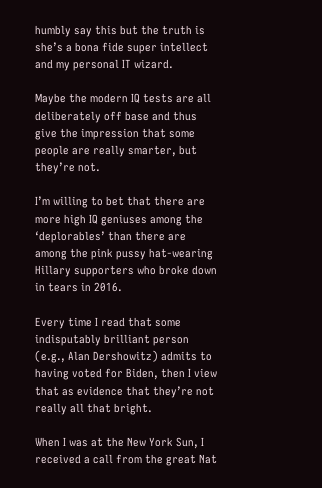humbly say this but the truth is she’s a bona fide super intellect and my personal IT wizard.

Maybe the modern IQ tests are all deliberately off base and thus give the impression that some people are really smarter, but they’re not.

I’m willing to bet that there are more high IQ geniuses among the ‘deplorables’ than there are among the pink pussy hat-wearing Hillary supporters who broke down in tears in 2016.

Every time I read that some indisputably brilliant person (e.g., Alan Dershowitz) admits to having voted for Biden, then I view that as evidence that they’re not really all that bright.

When I was at the New York Sun, I received a call from the great Nat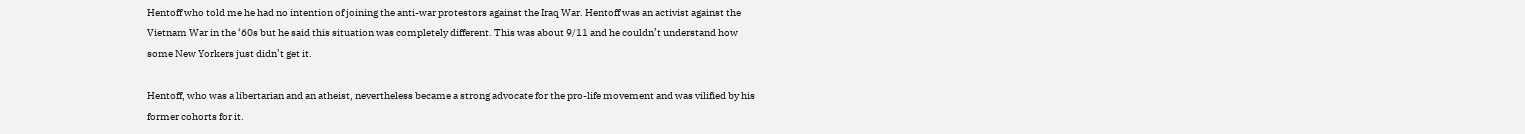Hentoff who told me he had no intention of joining the anti-war protestors against the Iraq War. Hentoff was an activist against the Vietnam War in the ‘60s but he said this situation was completely different. This was about 9/11 and he couldn’t understand how some New Yorkers just didn’t get it.

Hentoff, who was a libertarian and an atheist, nevertheless became a strong advocate for the pro-life movement and was vilified by his former cohorts for it.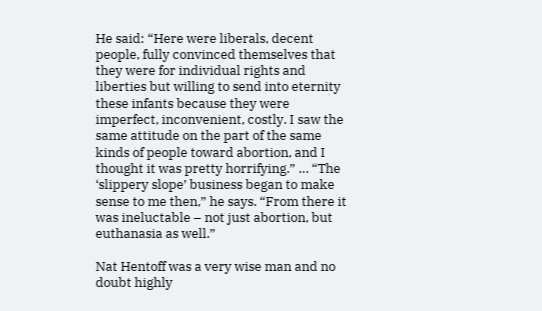He said: “Here were liberals, decent people, fully convinced themselves that they were for individual rights and liberties but willing to send into eternity these infants because they were imperfect, inconvenient, costly. I saw the same attitude on the part of the same kinds of people toward abortion, and I thought it was pretty horrifying.” … “The ‘slippery slope’ business began to make sense to me then,” he says. “From there it was ineluctable – not just abortion, but euthanasia as well.”

Nat Hentoff was a very wise man and no doubt highly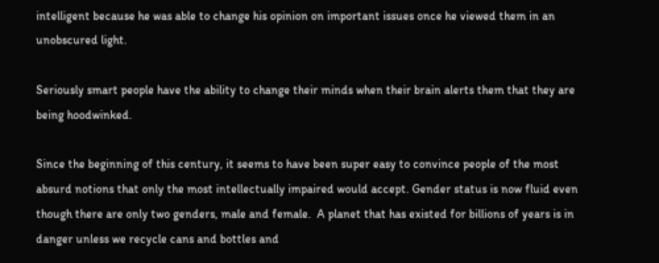intelligent because he was able to change his opinion on important issues once he viewed them in an unobscured light.

Seriously smart people have the ability to change their minds when their brain alerts them that they are being hoodwinked.

Since the beginning of this century, it seems to have been super easy to convince people of the most absurd notions that only the most intellectually impaired would accept. Gender status is now fluid even though there are only two genders, male and female.  A planet that has existed for billions of years is in danger unless we recycle cans and bottles and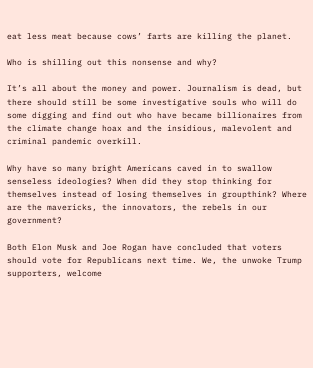eat less meat because cows’ farts are killing the planet.

Who is shilling out this nonsense and why?

It’s all about the money and power. Journalism is dead, but there should still be some investigative souls who will do some digging and find out who have became billionaires from the climate change hoax and the insidious, malevolent and criminal pandemic overkill.

Why have so many bright Americans caved in to swallow senseless ideologies? When did they stop thinking for themselves instead of losing themselves in groupthink? Where are the mavericks, the innovators, the rebels in our government?

Both Elon Musk and Joe Rogan have concluded that voters should vote for Republicans next time. We, the unwoke Trump supporters, welcome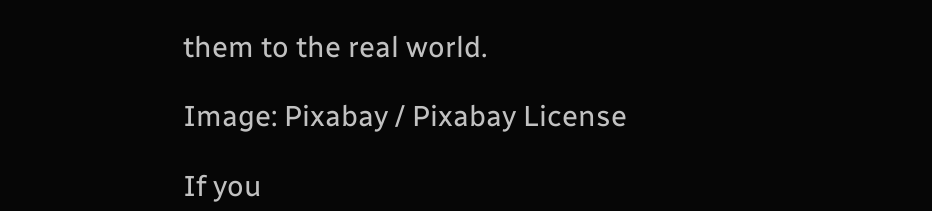them to the real world.

Image: Pixabay / Pixabay License

If you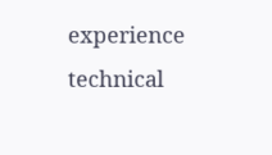experience technical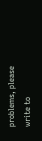problems, please write to